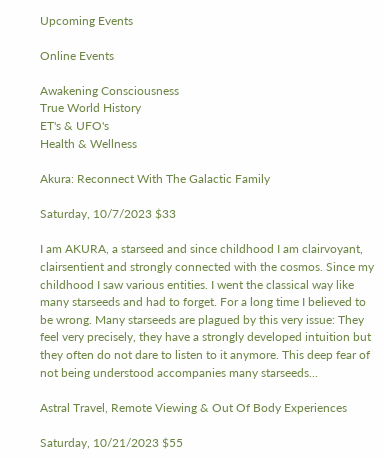Upcoming Events

Online Events

Awakening Consciousness
True World History
ET's & UFO's
Health & Wellness

Akura: Reconnect With The Galactic Family

Saturday, 10/7/2023 $33

I am AKURA, a starseed and since childhood I am clairvoyant, clairsentient and strongly connected with the cosmos. Since my childhood I saw various entities. I went the classical way like many starseeds and had to forget. For a long time I believed to be wrong. Many starseeds are plagued by this very issue: They feel very precisely, they have a strongly developed intuition but they often do not dare to listen to it anymore. This deep fear of not being understood accompanies many starseeds...

Astral Travel, Remote Viewing & Out Of Body Experiences

Saturday, 10/21/2023 $55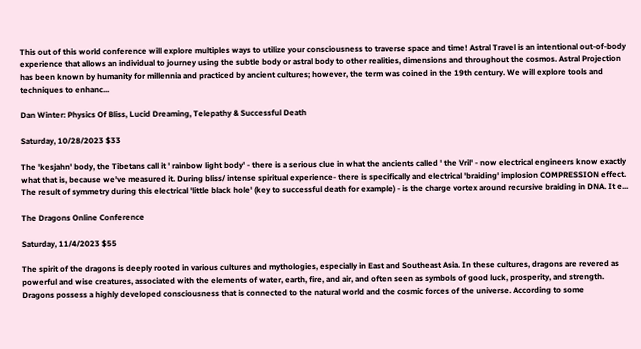This out of this world conference will explore multiples ways to utilize your consciousness to traverse space and time! Astral Travel is an intentional out-of-body experience that allows an individual to journey using the subtle body or astral body to other realities, dimensions and throughout the cosmos. Astral Projection has been known by humanity for millennia and practiced by ancient cultures; however, the term was coined in the 19th century. We will explore tools and techniques to enhanc...

Dan Winter: Physics Of Bliss, Lucid Dreaming, Telepathy & Successful Death

Saturday, 10/28/2023 $33

The 'kesjahn' body, the Tibetans call it ' rainbow light body' - there is a serious clue in what the ancients called ' the Vril' - now electrical engineers know exactly what that is, because we've measured it. During bliss/ intense spiritual experience- there is specifically and electrical 'braiding' implosion COMPRESSION effect. The result of symmetry during this electrical 'little black hole' (key to successful death for example) - is the charge vortex around recursive braiding in DNA. It e...

The Dragons Online Conference

Saturday, 11/4/2023 $55

The spirit of the dragons is deeply rooted in various cultures and mythologies, especially in East and Southeast Asia. In these cultures, dragons are revered as powerful and wise creatures, associated with the elements of water, earth, fire, and air, and often seen as symbols of good luck, prosperity, and strength. Dragons possess a highly developed consciousness that is connected to the natural world and the cosmic forces of the universe. According to some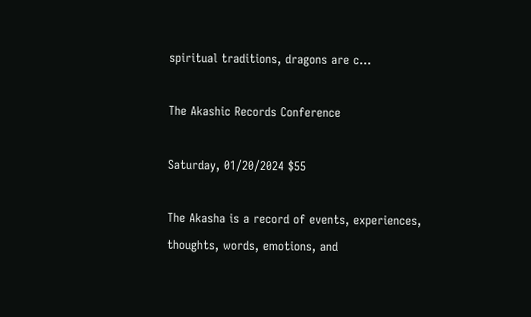spiritual traditions, dragons are c...

The Akashic Records Conference

Saturday, 01/20/2024 $55

The Akasha is a record of events, experiences, thoughts, words, emotions, and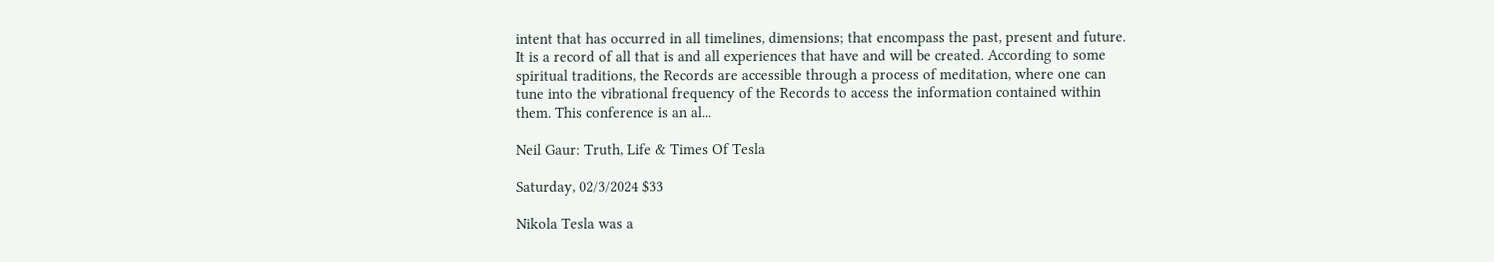intent that has occurred in all timelines, dimensions; that encompass the past, present and future. It is a record of all that is and all experiences that have and will be created. According to some spiritual traditions, the Records are accessible through a process of meditation, where one can tune into the vibrational frequency of the Records to access the information contained within them. This conference is an al...

Neil Gaur: Truth, Life & Times Of Tesla

Saturday, 02/3/2024 $33

Nikola Tesla was a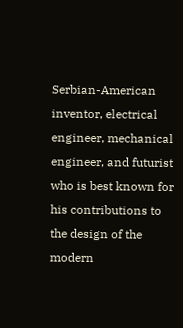Serbian-American inventor, electrical engineer, mechanical engineer, and futurist who is best known for his contributions to the design of the modern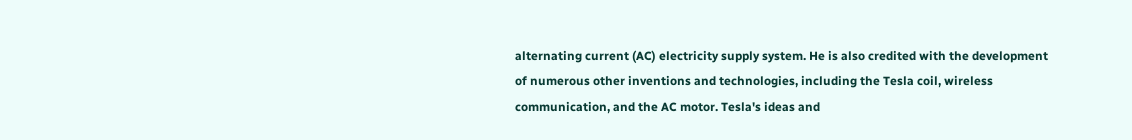alternating current (AC) electricity supply system. He is also credited with the development of numerous other inventions and technologies, including the Tesla coil, wireless communication, and the AC motor. Tesla's ideas and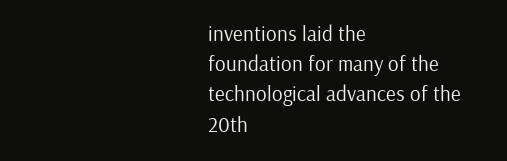inventions laid the foundation for many of the technological advances of the 20th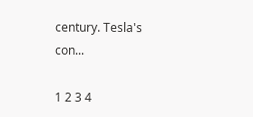century. Tesla's con...

1 2 3 4